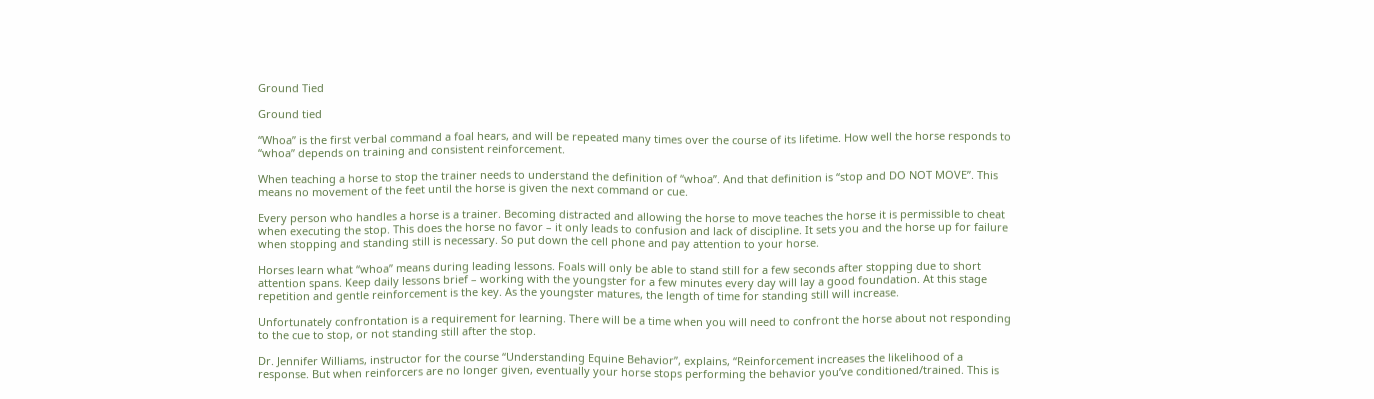Ground Tied

Ground tied

“Whoa” is the first verbal command a foal hears, and will be repeated many times over the course of its lifetime. How well the horse responds to “whoa” depends on training and consistent reinforcement.

When teaching a horse to stop the trainer needs to understand the definition of “whoa”. And that definition is “stop and DO NOT MOVE”. This means no movement of the feet until the horse is given the next command or cue.

Every person who handles a horse is a trainer. Becoming distracted and allowing the horse to move teaches the horse it is permissible to cheat when executing the stop. This does the horse no favor – it only leads to confusion and lack of discipline. It sets you and the horse up for failure when stopping and standing still is necessary. So put down the cell phone and pay attention to your horse.

Horses learn what “whoa” means during leading lessons. Foals will only be able to stand still for a few seconds after stopping due to short attention spans. Keep daily lessons brief – working with the youngster for a few minutes every day will lay a good foundation. At this stage repetition and gentle reinforcement is the key. As the youngster matures, the length of time for standing still will increase.

Unfortunately confrontation is a requirement for learning. There will be a time when you will need to confront the horse about not responding to the cue to stop, or not standing still after the stop.

Dr. Jennifer Williams, instructor for the course “Understanding Equine Behavior”, explains, “Reinforcement increases the likelihood of a response. But when reinforcers are no longer given, eventually your horse stops performing the behavior you’ve conditioned/trained. This is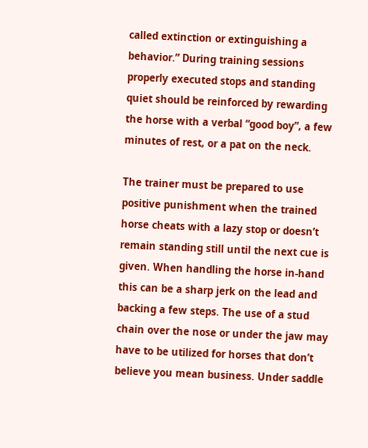called extinction or extinguishing a behavior.” During training sessions properly executed stops and standing quiet should be reinforced by rewarding the horse with a verbal “good boy”, a few minutes of rest, or a pat on the neck.

The trainer must be prepared to use positive punishment when the trained horse cheats with a lazy stop or doesn’t remain standing still until the next cue is given. When handling the horse in-hand this can be a sharp jerk on the lead and backing a few steps. The use of a stud chain over the nose or under the jaw may have to be utilized for horses that don’t believe you mean business. Under saddle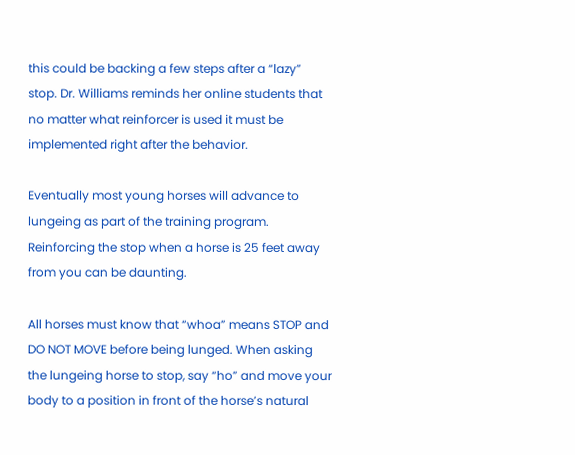this could be backing a few steps after a “lazy” stop. Dr. Williams reminds her online students that no matter what reinforcer is used it must be implemented right after the behavior.

Eventually most young horses will advance to lungeing as part of the training program. Reinforcing the stop when a horse is 25 feet away from you can be daunting.

All horses must know that “whoa” means STOP and DO NOT MOVE before being lunged. When asking the lungeing horse to stop, say “ho” and move your body to a position in front of the horse’s natural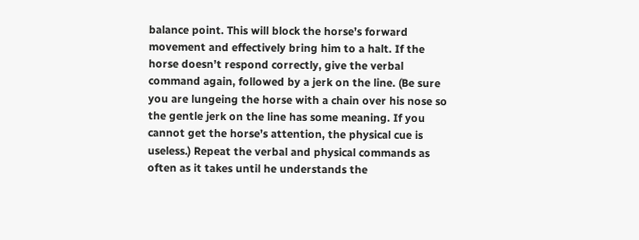balance point. This will block the horse’s forward movement and effectively bring him to a halt. If the horse doesn’t respond correctly, give the verbal command again, followed by a jerk on the line. (Be sure you are lungeing the horse with a chain over his nose so the gentle jerk on the line has some meaning. If you cannot get the horse’s attention, the physical cue is useless.) Repeat the verbal and physical commands as often as it takes until he understands the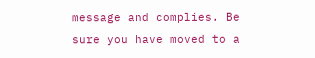message and complies. Be sure you have moved to a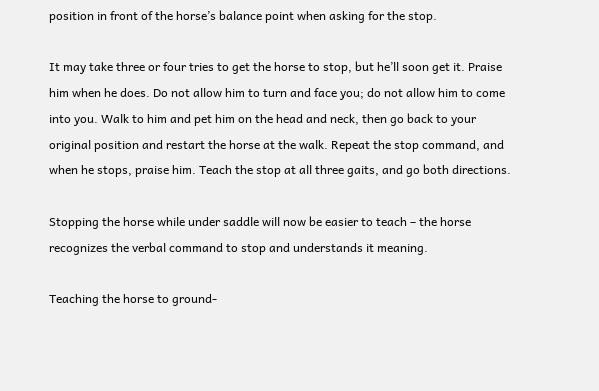position in front of the horse’s balance point when asking for the stop.

It may take three or four tries to get the horse to stop, but he’ll soon get it. Praise him when he does. Do not allow him to turn and face you; do not allow him to come into you. Walk to him and pet him on the head and neck, then go back to your original position and restart the horse at the walk. Repeat the stop command, and when he stops, praise him. Teach the stop at all three gaits, and go both directions.

Stopping the horse while under saddle will now be easier to teach – the horse recognizes the verbal command to stop and understands it meaning.

Teaching the horse to ground-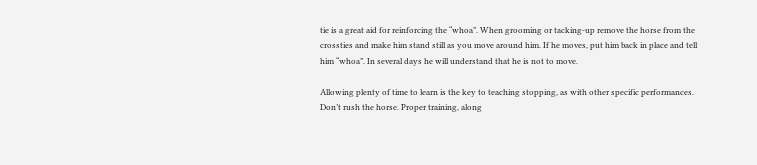tie is a great aid for reinforcing the “whoa”. When grooming or tacking-up remove the horse from the crossties and make him stand still as you move around him. If he moves, put him back in place and tell him “whoa”. In several days he will understand that he is not to move.

Allowing plenty of time to learn is the key to teaching stopping, as with other specific performances. Don’t rush the horse. Proper training, along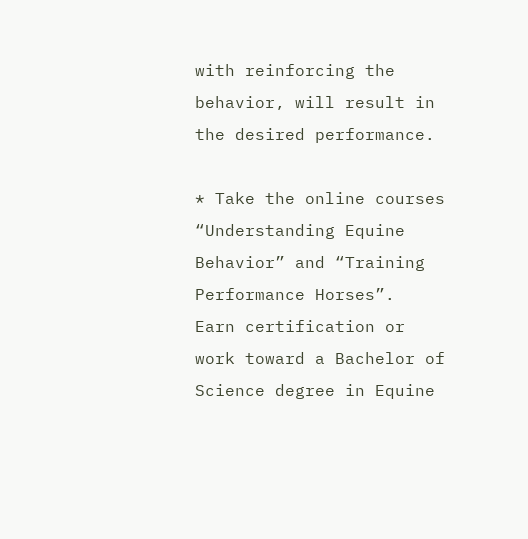with reinforcing the behavior, will result in the desired performance.

* Take the online courses “Understanding Equine Behavior” and “Training Performance Horses”.  Earn certification or work toward a Bachelor of Science degree in Equine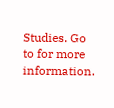Studies. Go to for more information.